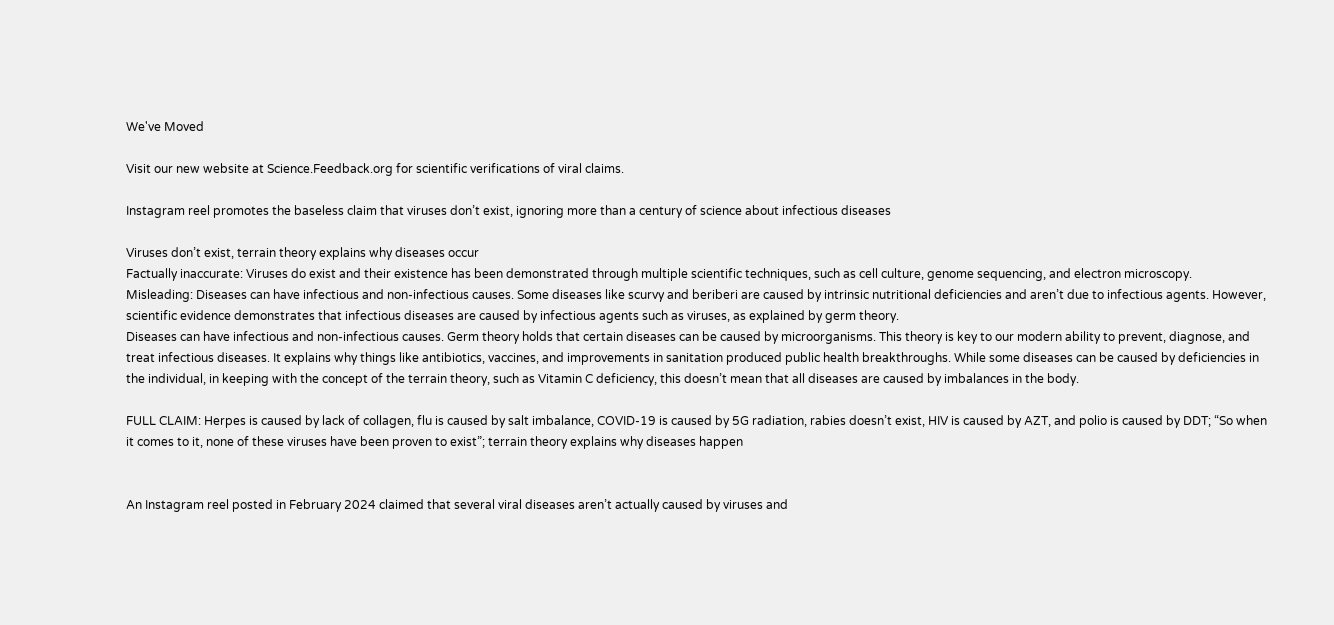We've Moved

Visit our new website at Science.Feedback.org for scientific verifications of viral claims.

Instagram reel promotes the baseless claim that viruses don’t exist, ignoring more than a century of science about infectious diseases

Viruses don’t exist, terrain theory explains why diseases occur
Factually inaccurate: Viruses do exist and their existence has been demonstrated through multiple scientific techniques, such as cell culture, genome sequencing, and electron microscopy.
Misleading: Diseases can have infectious and non-infectious causes. Some diseases like scurvy and beriberi are caused by intrinsic nutritional deficiencies and aren’t due to infectious agents. However, scientific evidence demonstrates that infectious diseases are caused by infectious agents such as viruses, as explained by germ theory.
Diseases can have infectious and non-infectious causes. Germ theory holds that certain diseases can be caused by microorganisms. This theory is key to our modern ability to prevent, diagnose, and treat infectious diseases. It explains why things like antibiotics, vaccines, and improvements in sanitation produced public health breakthroughs. While some diseases can be caused by deficiencies in the individual, in keeping with the concept of the terrain theory, such as Vitamin C deficiency, this doesn’t mean that all diseases are caused by imbalances in the body.

FULL CLAIM: Herpes is caused by lack of collagen, flu is caused by salt imbalance, COVID-19 is caused by 5G radiation, rabies doesn’t exist, HIV is caused by AZT, and polio is caused by DDT; “So when it comes to it, none of these viruses have been proven to exist”; terrain theory explains why diseases happen


An Instagram reel posted in February 2024 claimed that several viral diseases aren’t actually caused by viruses and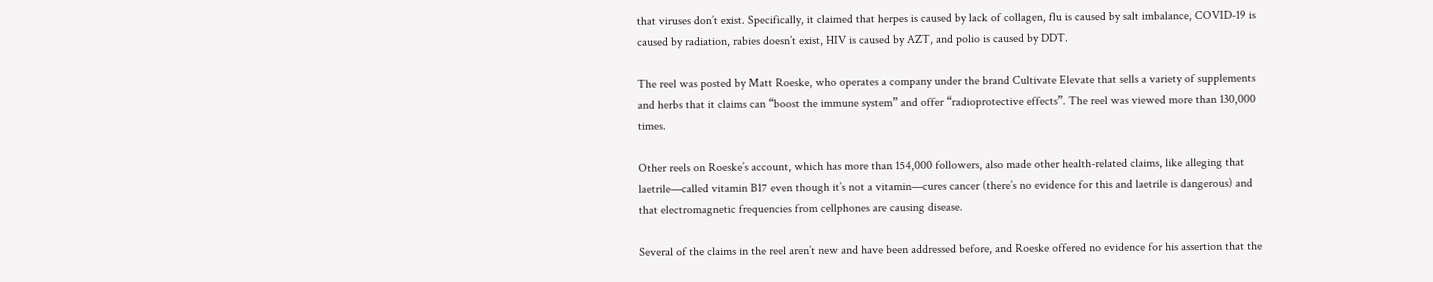that viruses don’t exist. Specifically, it claimed that herpes is caused by lack of collagen, flu is caused by salt imbalance, COVID-19 is caused by radiation, rabies doesn’t exist, HIV is caused by AZT, and polio is caused by DDT.

The reel was posted by Matt Roeske, who operates a company under the brand Cultivate Elevate that sells a variety of supplements and herbs that it claims can “boost the immune system” and offer “radioprotective effects”. The reel was viewed more than 130,000 times.

Other reels on Roeske’s account, which has more than 154,000 followers, also made other health-related claims, like alleging that laetrile—called vitamin B17 even though it’s not a vitamin—cures cancer (there’s no evidence for this and laetrile is dangerous) and that electromagnetic frequencies from cellphones are causing disease.

Several of the claims in the reel aren’t new and have been addressed before, and Roeske offered no evidence for his assertion that the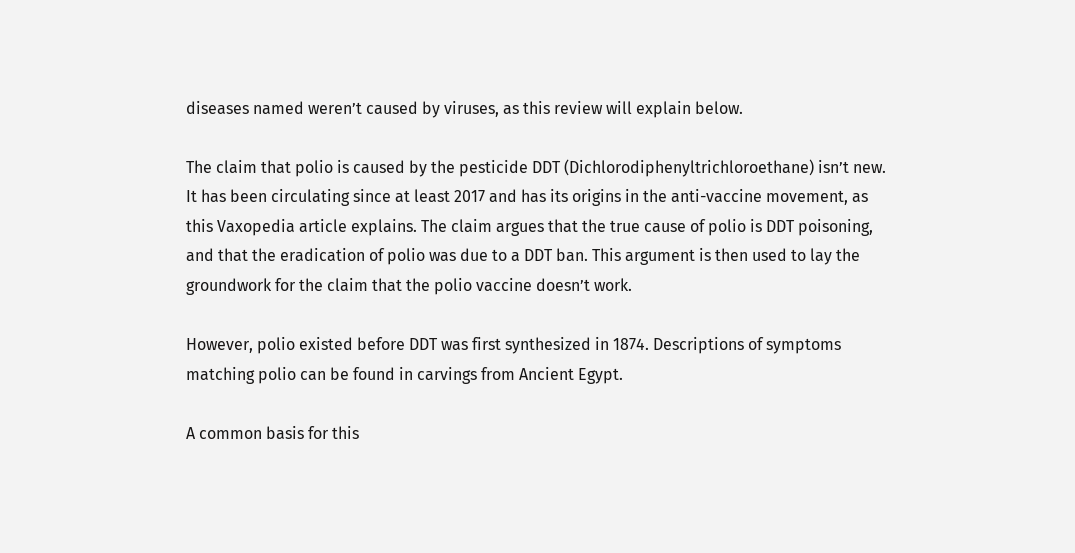diseases named weren’t caused by viruses, as this review will explain below.

The claim that polio is caused by the pesticide DDT (Dichlorodiphenyltrichloroethane) isn’t new. It has been circulating since at least 2017 and has its origins in the anti-vaccine movement, as this Vaxopedia article explains. The claim argues that the true cause of polio is DDT poisoning, and that the eradication of polio was due to a DDT ban. This argument is then used to lay the groundwork for the claim that the polio vaccine doesn’t work.

However, polio existed before DDT was first synthesized in 1874. Descriptions of symptoms matching polio can be found in carvings from Ancient Egypt.

A common basis for this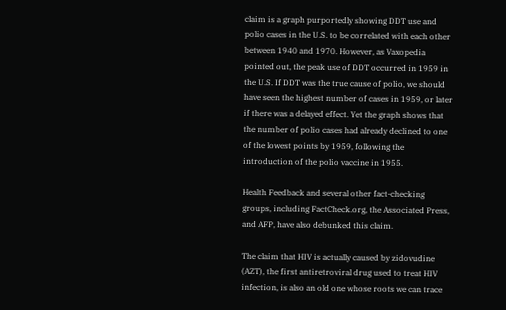claim is a graph purportedly showing DDT use and polio cases in the U.S. to be correlated with each other between 1940 and 1970. However, as Vaxopedia pointed out, the peak use of DDT occurred in 1959 in the U.S. If DDT was the true cause of polio, we should have seen the highest number of cases in 1959, or later if there was a delayed effect. Yet the graph shows that the number of polio cases had already declined to one of the lowest points by 1959, following the introduction of the polio vaccine in 1955.

Health Feedback and several other fact-checking groups, including FactCheck.org, the Associated Press, and AFP, have also debunked this claim.

The claim that HIV is actually caused by zidovudine (AZT), the first antiretroviral drug used to treat HIV infection, is also an old one whose roots we can trace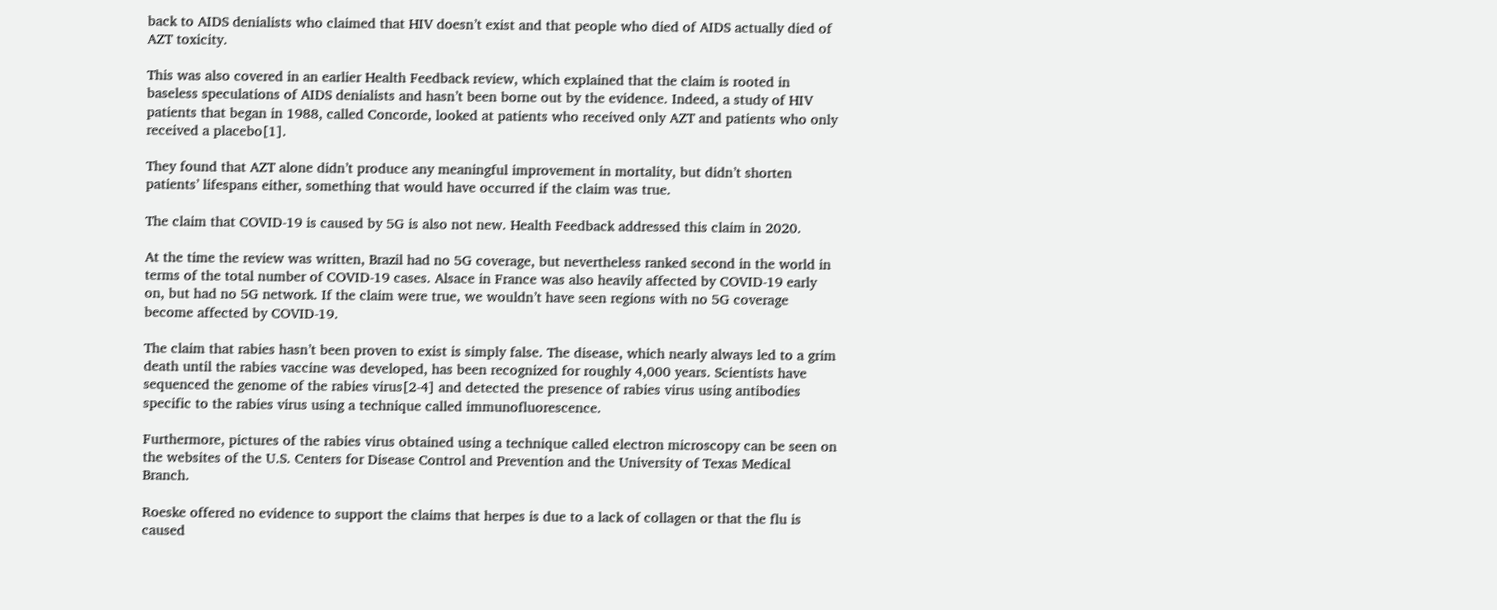back to AIDS denialists who claimed that HIV doesn’t exist and that people who died of AIDS actually died of AZT toxicity.

This was also covered in an earlier Health Feedback review, which explained that the claim is rooted in baseless speculations of AIDS denialists and hasn’t been borne out by the evidence. Indeed, a study of HIV patients that began in 1988, called Concorde, looked at patients who received only AZT and patients who only received a placebo[1].

They found that AZT alone didn’t produce any meaningful improvement in mortality, but didn’t shorten patients’ lifespans either, something that would have occurred if the claim was true.

The claim that COVID-19 is caused by 5G is also not new. Health Feedback addressed this claim in 2020.

At the time the review was written, Brazil had no 5G coverage, but nevertheless ranked second in the world in terms of the total number of COVID-19 cases. Alsace in France was also heavily affected by COVID-19 early on, but had no 5G network. If the claim were true, we wouldn’t have seen regions with no 5G coverage become affected by COVID-19.

The claim that rabies hasn’t been proven to exist is simply false. The disease, which nearly always led to a grim death until the rabies vaccine was developed, has been recognized for roughly 4,000 years. Scientists have sequenced the genome of the rabies virus[2-4] and detected the presence of rabies virus using antibodies specific to the rabies virus using a technique called immunofluorescence.

Furthermore, pictures of the rabies virus obtained using a technique called electron microscopy can be seen on the websites of the U.S. Centers for Disease Control and Prevention and the University of Texas Medical Branch.

Roeske offered no evidence to support the claims that herpes is due to a lack of collagen or that the flu is caused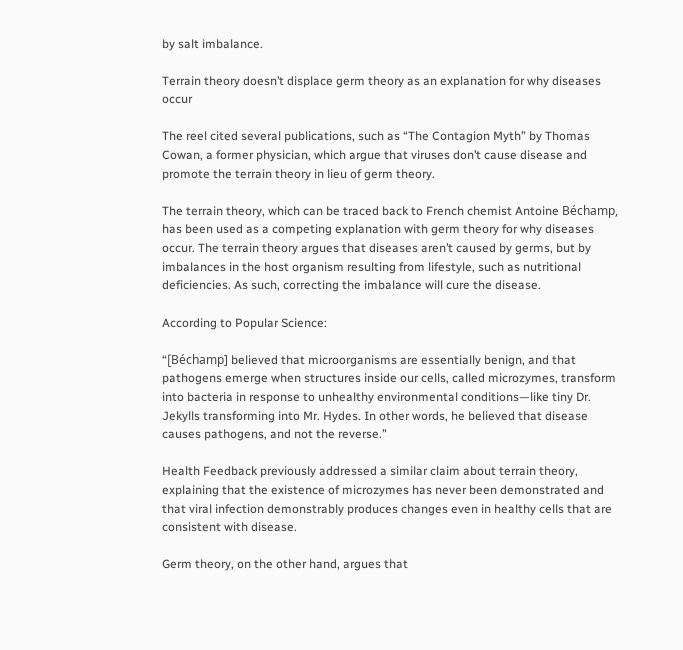by salt imbalance.

Terrain theory doesn’t displace germ theory as an explanation for why diseases occur

The reel cited several publications, such as “The Contagion Myth” by Thomas Cowan, a former physician, which argue that viruses don’t cause disease and promote the terrain theory in lieu of germ theory.

The terrain theory, which can be traced back to French chemist Antoine Béchamp, has been used as a competing explanation with germ theory for why diseases occur. The terrain theory argues that diseases aren’t caused by germs, but by imbalances in the host organism resulting from lifestyle, such as nutritional deficiencies. As such, correcting the imbalance will cure the disease.

According to Popular Science:

“[Béchamp] believed that microorganisms are essentially benign, and that pathogens emerge when structures inside our cells, called microzymes, transform into bacteria in response to unhealthy environmental conditions—like tiny Dr. Jekylls transforming into Mr. Hydes. In other words, he believed that disease causes pathogens, and not the reverse.”

Health Feedback previously addressed a similar claim about terrain theory, explaining that the existence of microzymes has never been demonstrated and that viral infection demonstrably produces changes even in healthy cells that are consistent with disease.

Germ theory, on the other hand, argues that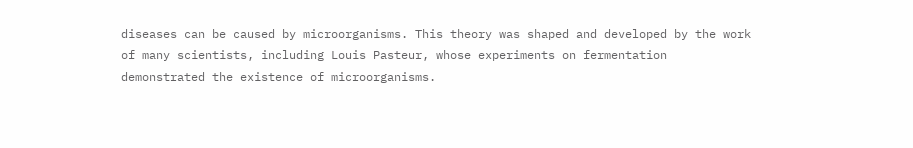diseases can be caused by microorganisms. This theory was shaped and developed by the work of many scientists, including Louis Pasteur, whose experiments on fermentation demonstrated the existence of microorganisms.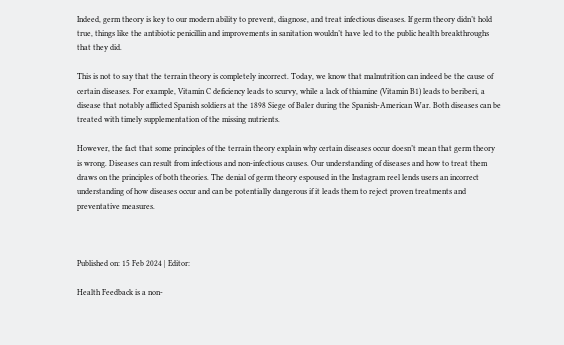Indeed, germ theory is key to our modern ability to prevent, diagnose, and treat infectious diseases. If germ theory didn’t hold true, things like the antibiotic penicillin and improvements in sanitation wouldn’t have led to the public health breakthroughs that they did.

This is not to say that the terrain theory is completely incorrect. Today, we know that malnutrition can indeed be the cause of certain diseases. For example, Vitamin C deficiency leads to scurvy, while a lack of thiamine (Vitamin B1) leads to beriberi, a disease that notably afflicted Spanish soldiers at the 1898 Siege of Baler during the Spanish-American War. Both diseases can be treated with timely supplementation of the missing nutrients.

However, the fact that some principles of the terrain theory explain why certain diseases occur doesn’t mean that germ theory is wrong. Diseases can result from infectious and non-infectious causes. Our understanding of diseases and how to treat them draws on the principles of both theories. The denial of germ theory espoused in the Instagram reel lends users an incorrect understanding of how diseases occur and can be potentially dangerous if it leads them to reject proven treatments and preventative measures.



Published on: 15 Feb 2024 | Editor:

Health Feedback is a non-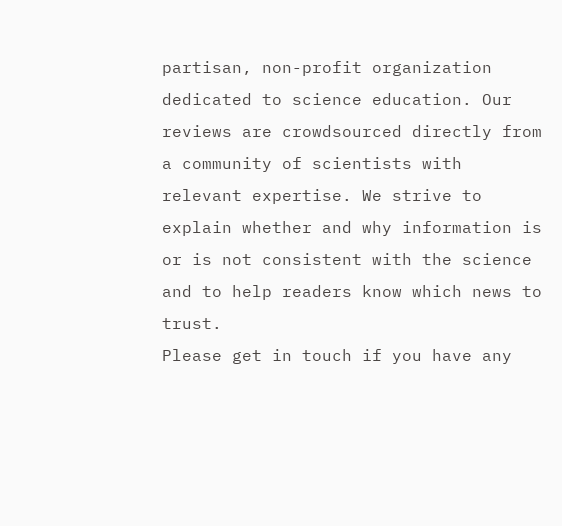partisan, non-profit organization dedicated to science education. Our reviews are crowdsourced directly from a community of scientists with relevant expertise. We strive to explain whether and why information is or is not consistent with the science and to help readers know which news to trust.
Please get in touch if you have any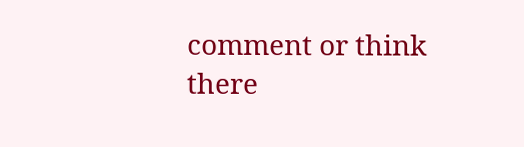comment or think there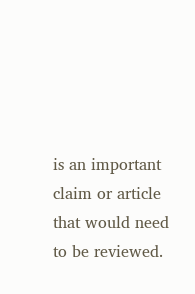is an important claim or article that would need to be reviewed.